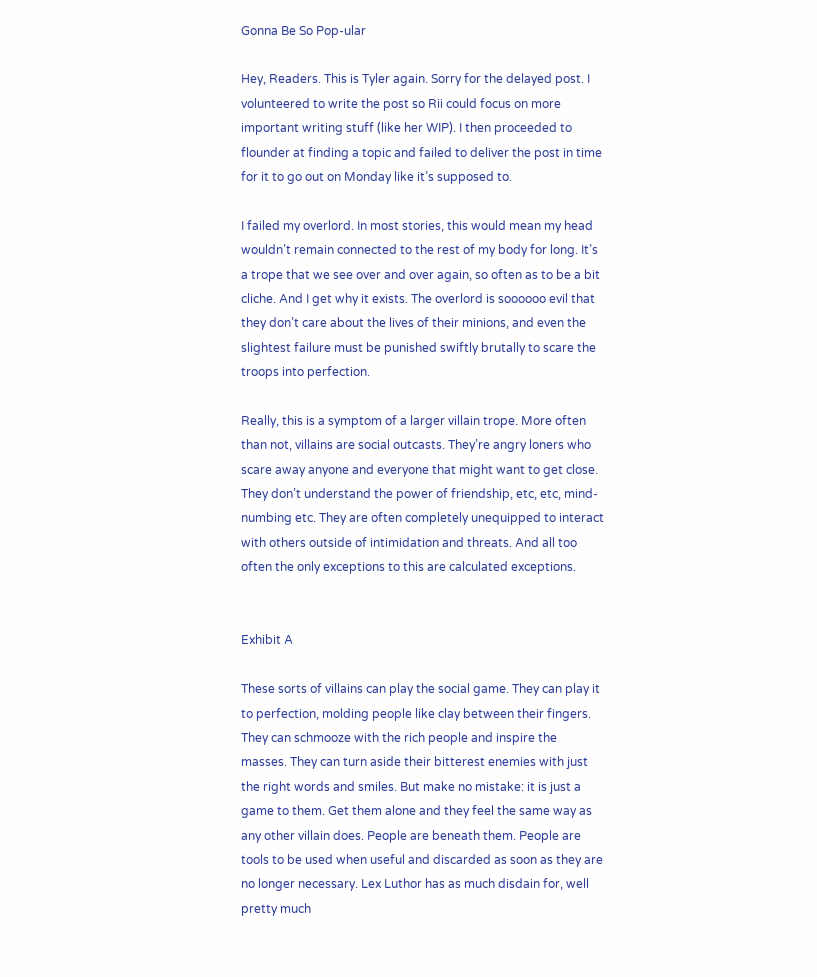Gonna Be So Pop-ular

Hey, Readers. This is Tyler again. Sorry for the delayed post. I volunteered to write the post so Rii could focus on more important writing stuff (like her WIP). I then proceeded to flounder at finding a topic and failed to deliver the post in time for it to go out on Monday like it’s supposed to.

I failed my overlord. In most stories, this would mean my head wouldn’t remain connected to the rest of my body for long. It’s a trope that we see over and over again, so often as to be a bit cliche. And I get why it exists. The overlord is soooooo evil that they don’t care about the lives of their minions, and even the slightest failure must be punished swiftly brutally to scare the troops into perfection.

Really, this is a symptom of a larger villain trope. More often than not, villains are social outcasts. They’re angry loners who scare away anyone and everyone that might want to get close. They don’t understand the power of friendship, etc, etc, mind-numbing etc. They are often completely unequipped to interact with others outside of intimidation and threats. And all too often the only exceptions to this are calculated exceptions.


Exhibit A

These sorts of villains can play the social game. They can play it to perfection, molding people like clay between their fingers. They can schmooze with the rich people and inspire the masses. They can turn aside their bitterest enemies with just the right words and smiles. But make no mistake: it is just a game to them. Get them alone and they feel the same way as any other villain does. People are beneath them. People are tools to be used when useful and discarded as soon as they are no longer necessary. Lex Luthor has as much disdain for, well pretty much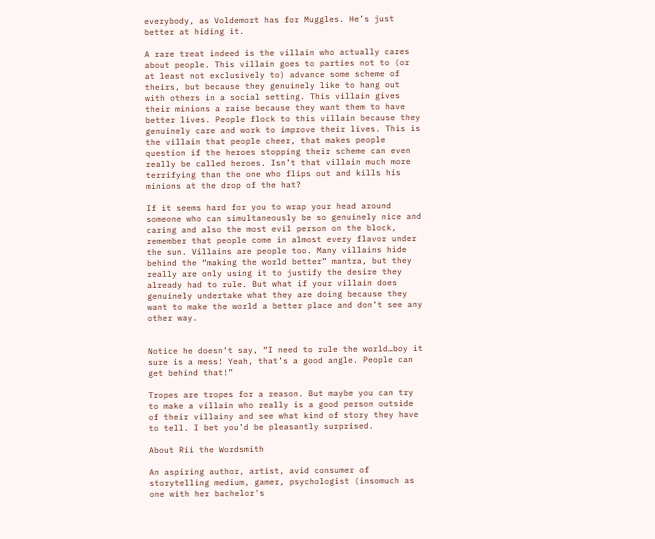everybody, as Voldemort has for Muggles. He’s just better at hiding it.

A rare treat indeed is the villain who actually cares about people. This villain goes to parties not to (or at least not exclusively to) advance some scheme of theirs, but because they genuinely like to hang out with others in a social setting. This villain gives their minions a raise because they want them to have better lives. People flock to this villain because they genuinely care and work to improve their lives. This is the villain that people cheer, that makes people question if the heroes stopping their scheme can even really be called heroes. Isn’t that villain much more terrifying than the one who flips out and kills his minions at the drop of the hat?

If it seems hard for you to wrap your head around someone who can simultaneously be so genuinely nice and caring and also the most evil person on the block, remember that people come in almost every flavor under the sun. Villains are people too. Many villains hide behind the “making the world better” mantra, but they really are only using it to justify the desire they already had to rule. But what if your villain does genuinely undertake what they are doing because they want to make the world a better place and don’t see any other way.


Notice he doesn’t say, “I need to rule the world…boy it sure is a mess! Yeah, that’s a good angle. People can get behind that!”

Tropes are tropes for a reason. But maybe you can try to make a villain who really is a good person outside of their villainy and see what kind of story they have to tell. I bet you’d be pleasantly surprised.

About Rii the Wordsmith

An aspiring author, artist, avid consumer of storytelling medium, gamer, psychologist (insomuch as one with her bachelor's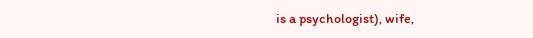is a psychologist), wife,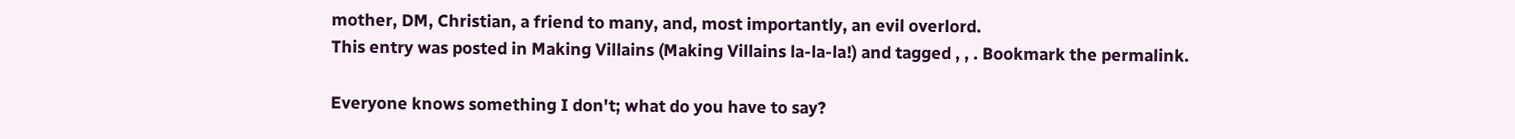mother, DM, Christian, a friend to many, and, most importantly, an evil overlord.
This entry was posted in Making Villains (Making Villains la-la-la!) and tagged , , . Bookmark the permalink.

Everyone knows something I don't; what do you have to say?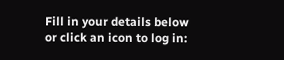Fill in your details below or click an icon to log in: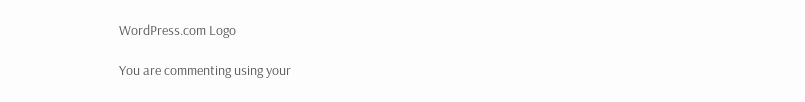WordPress.com Logo

You are commenting using your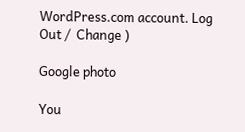WordPress.com account. Log Out /  Change )

Google photo

You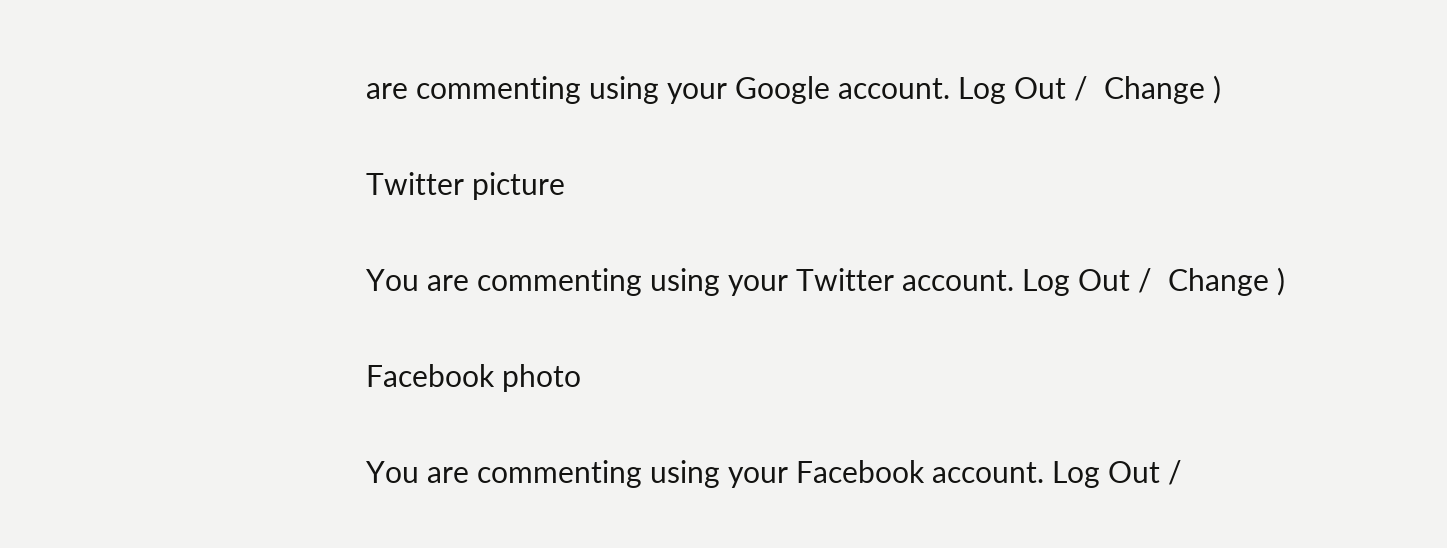are commenting using your Google account. Log Out /  Change )

Twitter picture

You are commenting using your Twitter account. Log Out /  Change )

Facebook photo

You are commenting using your Facebook account. Log Out /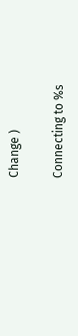Change )

Connecting to %s